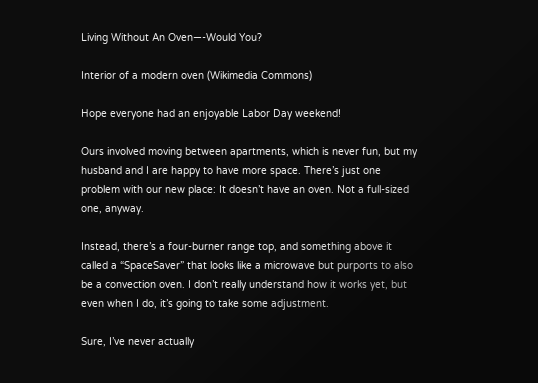Living Without An Oven—-Would You?

Interior of a modern oven (Wikimedia Commons)

Hope everyone had an enjoyable Labor Day weekend!

Ours involved moving between apartments, which is never fun, but my husband and I are happy to have more space. There’s just one problem with our new place: It doesn’t have an oven. Not a full-sized one, anyway.

Instead, there’s a four-burner range top, and something above it called a “SpaceSaver” that looks like a microwave but purports to also be a convection oven. I don’t really understand how it works yet, but even when I do, it’s going to take some adjustment.

Sure, I’ve never actually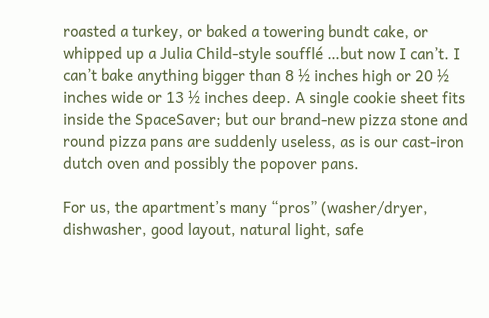roasted a turkey, or baked a towering bundt cake, or whipped up a Julia Child-style soufflé …but now I can’t. I can’t bake anything bigger than 8 ½ inches high or 20 ½ inches wide or 13 ½ inches deep. A single cookie sheet fits inside the SpaceSaver; but our brand-new pizza stone and round pizza pans are suddenly useless, as is our cast-iron dutch oven and possibly the popover pans.

For us, the apartment’s many “pros” (washer/dryer, dishwasher, good layout, natural light, safe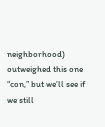neighborhood) outweighed this one “con,” but we’ll see if we still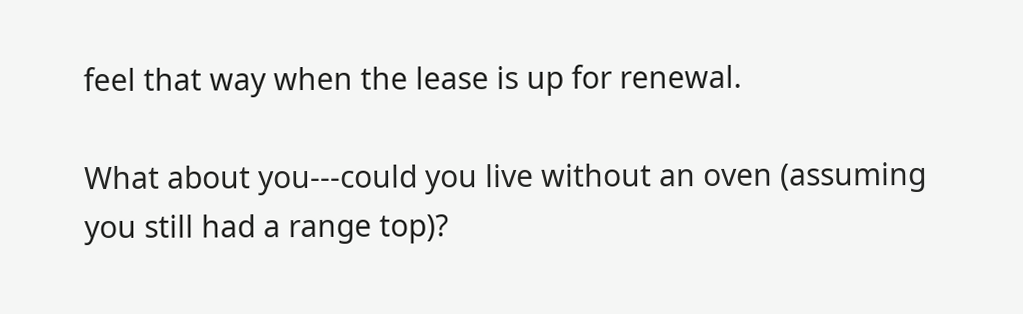feel that way when the lease is up for renewal.

What about you---could you live without an oven (assuming you still had a range top)?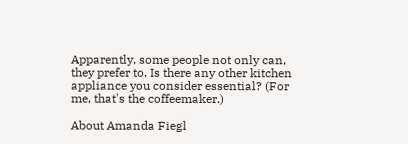Apparently, some people not only can, they prefer to. Is there any other kitchen appliance you consider essential? (For me, that's the coffeemaker.)

About Amanda Fiegl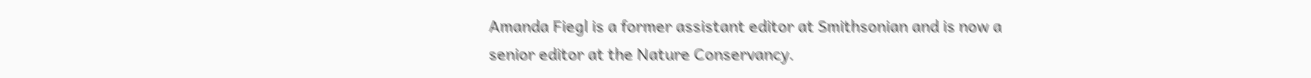Amanda Fiegl is a former assistant editor at Smithsonian and is now a senior editor at the Nature Conservancy.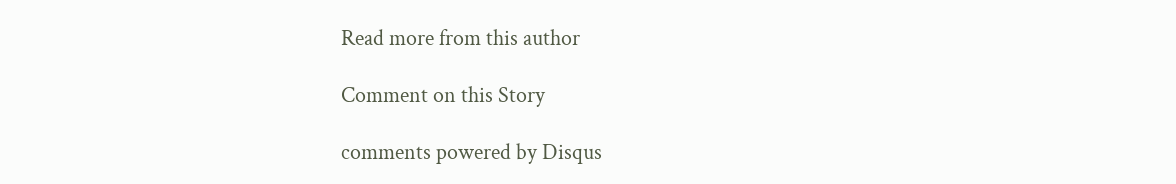Read more from this author

Comment on this Story

comments powered by Disqus